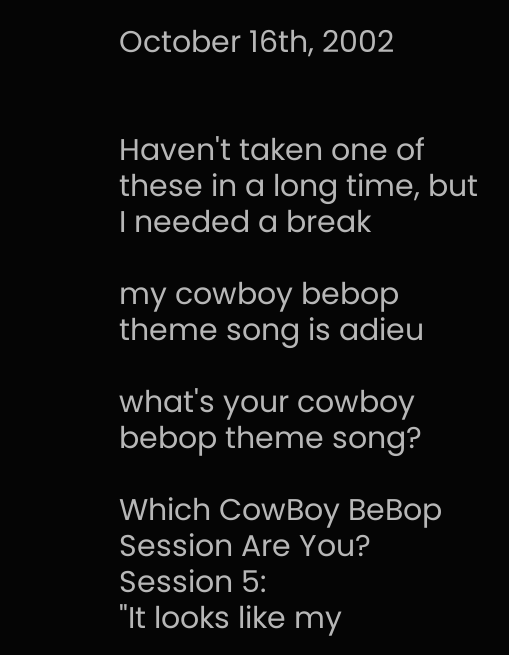October 16th, 2002


Haven't taken one of these in a long time, but I needed a break

my cowboy bebop theme song is adieu

what's your cowboy bebop theme song?

Which CowBoy BeBop Session Are You?
Session 5:
"It looks like my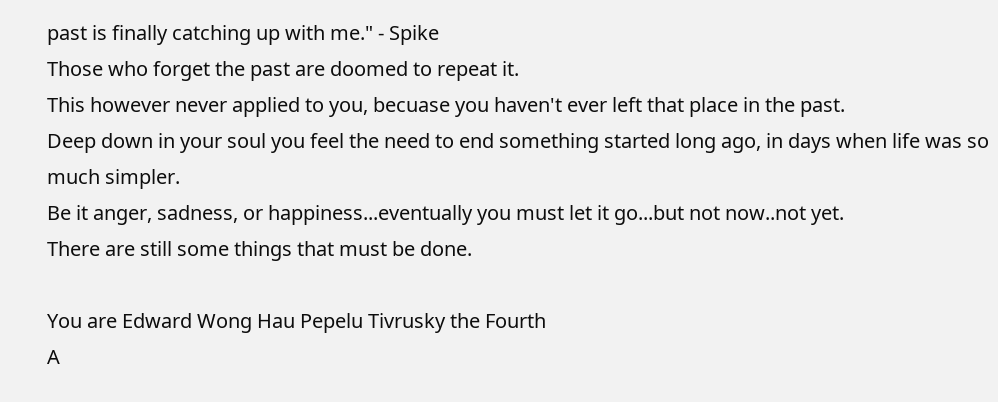past is finally catching up with me." - Spike
Those who forget the past are doomed to repeat it.
This however never applied to you, becuase you haven't ever left that place in the past.
Deep down in your soul you feel the need to end something started long ago, in days when life was so much simpler.
Be it anger, sadness, or happiness...eventually you must let it go...but not now..not yet.
There are still some things that must be done.

You are Edward Wong Hau Pepelu Tivrusky the Fourth
A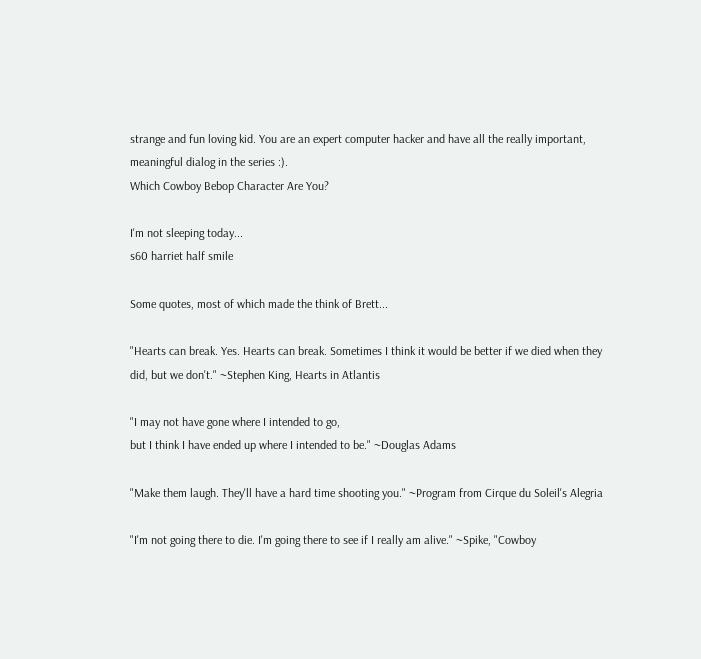strange and fun loving kid. You are an expert computer hacker and have all the really important, meaningful dialog in the series :).
Which Cowboy Bebop Character Are You?

I'm not sleeping today...
s60 harriet half smile

Some quotes, most of which made the think of Brett...

"Hearts can break. Yes. Hearts can break. Sometimes I think it would be better if we died when they did, but we don't." ~Stephen King, Hearts in Atlantis

"I may not have gone where I intended to go,
but I think I have ended up where I intended to be." ~Douglas Adams

"Make them laugh. They'll have a hard time shooting you." ~Program from Cirque du Soleil's Alegria

"I'm not going there to die. I'm going there to see if I really am alive." ~Spike, "Cowboy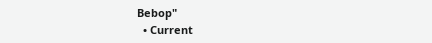Bebop"
  • Current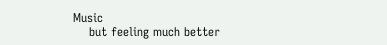Music
    but feeling much better